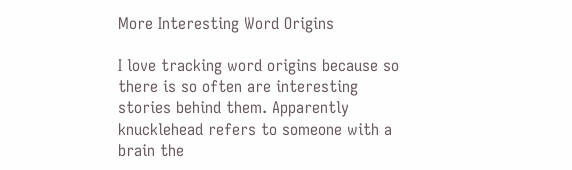More Interesting Word Origins

I love tracking word origins because so there is so often are interesting stories behind them. Apparently knucklehead refers to someone with a brain the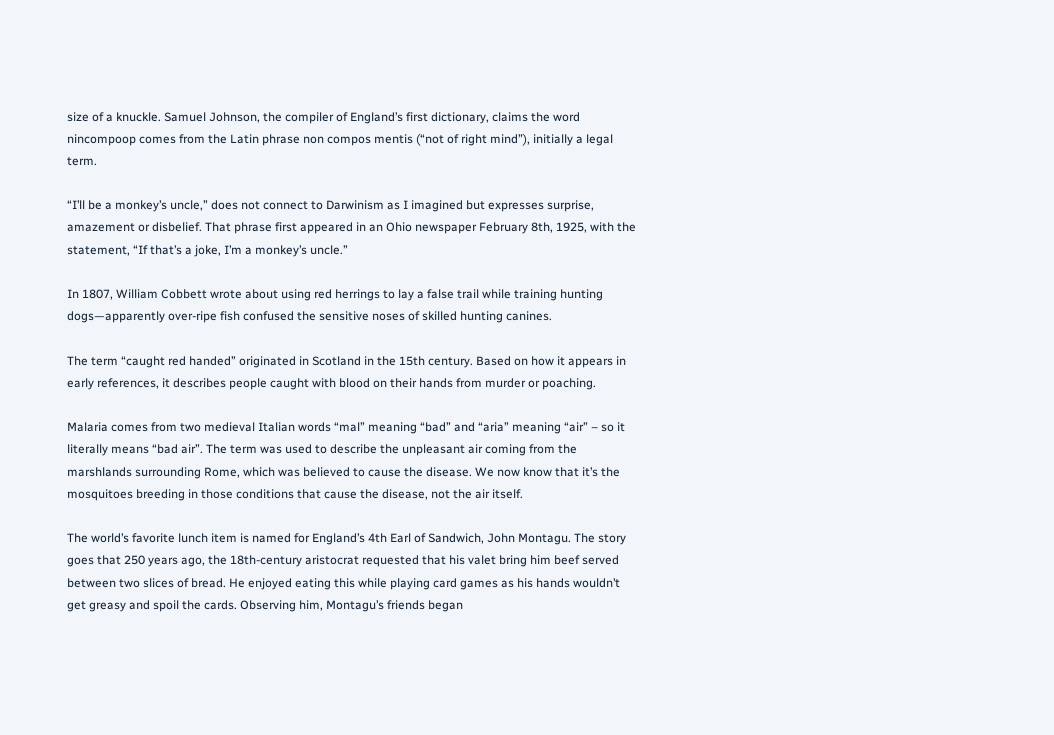size of a knuckle. Samuel Johnson, the compiler of England’s first dictionary, claims the word nincompoop comes from the Latin phrase non compos mentis (“not of right mind”), initially a legal term.

“I’ll be a monkey’s uncle,” does not connect to Darwinism as I imagined but expresses surprise, amazement or disbelief. That phrase first appeared in an Ohio newspaper February 8th, 1925, with the statement, “If that’s a joke, I’m a monkey’s uncle.”

In 1807, William Cobbett wrote about using red herrings to lay a false trail while training hunting dogs—apparently over-ripe fish confused the sensitive noses of skilled hunting canines.

The term “caught red handed” originated in Scotland in the 15th century. Based on how it appears in early references, it describes people caught with blood on their hands from murder or poaching.

Malaria comes from two medieval Italian words “mal” meaning “bad” and “aria” meaning “air” – so it literally means “bad air”. The term was used to describe the unpleasant air coming from the marshlands surrounding Rome, which was believed to cause the disease. We now know that it’s the mosquitoes breeding in those conditions that cause the disease, not the air itself.

The world’s favorite lunch item is named for England’s 4th Earl of Sandwich, John Montagu. The story goes that 250 years ago, the 18th-century aristocrat requested that his valet bring him beef served between two slices of bread. He enjoyed eating this while playing card games as his hands wouldn’t get greasy and spoil the cards. Observing him, Montagu’s friends began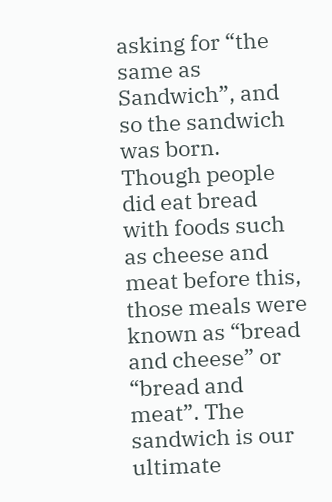asking for “the same as Sandwich”, and so the sandwich was born. Though people did eat bread with foods such as cheese and meat before this, those meals were known as “bread and cheese” or “bread and meat”. The sandwich is our ultimate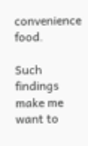convenience food.

Such findings make me want to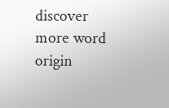discover more word origin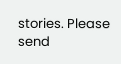stories. Please send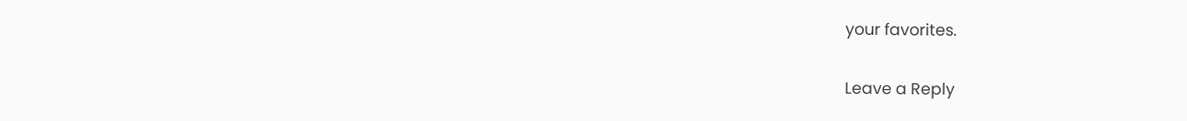your favorites.

Leave a Reply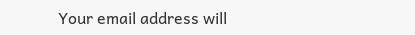Your email address will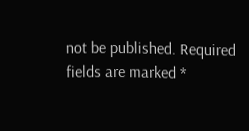not be published. Required fields are marked *